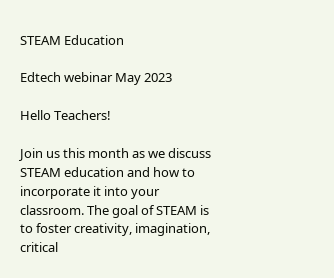STEAM Education

Edtech webinar May 2023

Hello Teachers!

Join us this month as we discuss STEAM education and how to incorporate it into your classroom. The goal of STEAM is to foster creativity, imagination, critical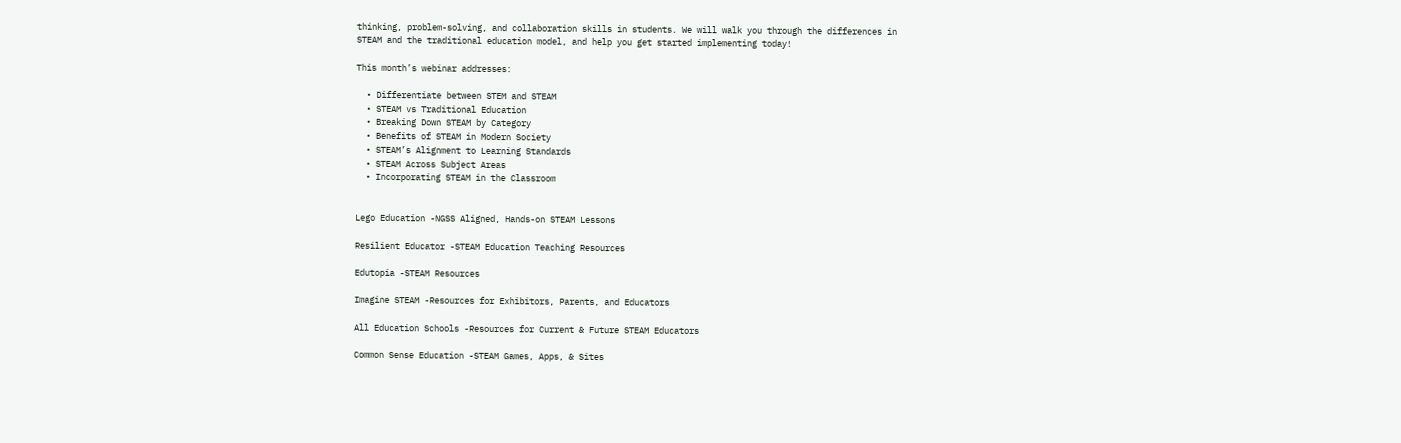thinking, problem-solving, and collaboration skills in students. We will walk you through the differences in STEAM and the traditional education model, and help you get started implementing today!

This month’s webinar addresses:

  • Differentiate between STEM and STEAM
  • STEAM vs Traditional Education
  • Breaking Down STEAM by Category
  • Benefits of STEAM in Modern Society
  • STEAM’s Alignment to Learning Standards
  • STEAM Across Subject Areas
  • Incorporating STEAM in the Classroom


Lego Education -NGSS Aligned, Hands-on STEAM Lessons

Resilient Educator -STEAM Education Teaching Resources

Edutopia -STEAM Resources

Imagine STEAM -Resources for Exhibitors, Parents, and Educators

All Education Schools -Resources for Current & Future STEAM Educators

Common Sense Education -STEAM Games, Apps, & Sites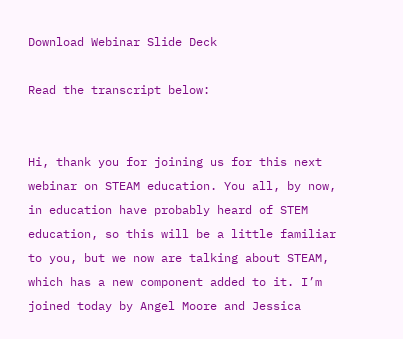Download Webinar Slide Deck

Read the transcript below:


Hi, thank you for joining us for this next webinar on STEAM education. You all, by now, in education have probably heard of STEM education, so this will be a little familiar to you, but we now are talking about STEAM, which has a new component added to it. I’m joined today by Angel Moore and Jessica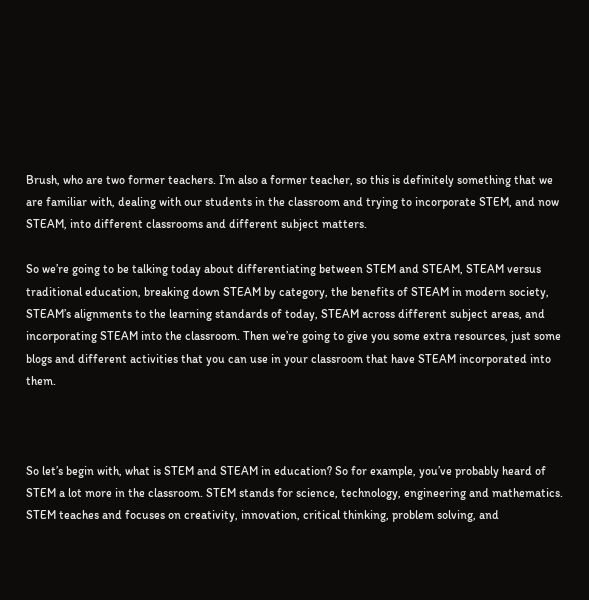Brush, who are two former teachers. I’m also a former teacher, so this is definitely something that we are familiar with, dealing with our students in the classroom and trying to incorporate STEM, and now STEAM, into different classrooms and different subject matters.

So we’re going to be talking today about differentiating between STEM and STEAM, STEAM versus traditional education, breaking down STEAM by category, the benefits of STEAM in modern society, STEAM’s alignments to the learning standards of today, STEAM across different subject areas, and incorporating STEAM into the classroom. Then we’re going to give you some extra resources, just some blogs and different activities that you can use in your classroom that have STEAM incorporated into them.



So let’s begin with, what is STEM and STEAM in education? So for example, you’ve probably heard of STEM a lot more in the classroom. STEM stands for science, technology, engineering and mathematics. STEM teaches and focuses on creativity, innovation, critical thinking, problem solving, and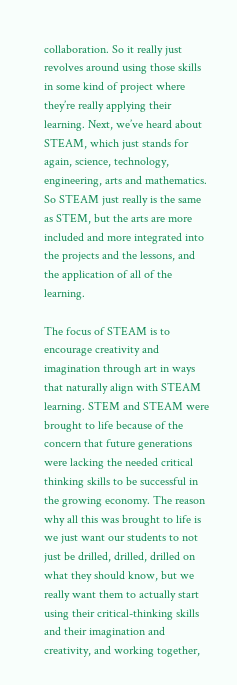collaboration. So it really just revolves around using those skills in some kind of project where they’re really applying their learning. Next, we’ve heard about STEAM, which just stands for again, science, technology, engineering, arts and mathematics. So STEAM just really is the same as STEM, but the arts are more included and more integrated into the projects and the lessons, and the application of all of the learning.

The focus of STEAM is to encourage creativity and imagination through art in ways that naturally align with STEAM learning. STEM and STEAM were brought to life because of the concern that future generations were lacking the needed critical thinking skills to be successful in the growing economy. The reason why all this was brought to life is we just want our students to not just be drilled, drilled, drilled on what they should know, but we really want them to actually start using their critical-thinking skills and their imagination and creativity, and working together,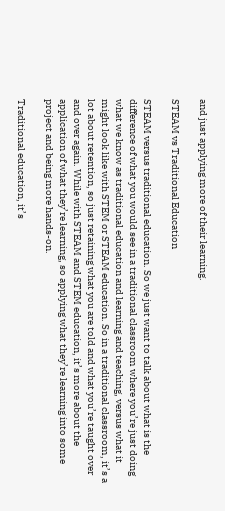and just applying more of their learning.

STEAM vs Traditional Education

STEAM versus traditional education. So we just want to talk about what is the difference of what you would see in a traditional classroom where you’re just doing what we know as traditional education and learning and teaching, versus what it might look like with STEM or STEAM education. So in a traditional classroom, it’s a lot about retention, so just retaining what you are told and what you’re taught over and over again. While with STEAM and STEM education, it’s more about the application of what they’re learning, so applying what they’re learning into some project and being more hands-on.

Traditional education, it’s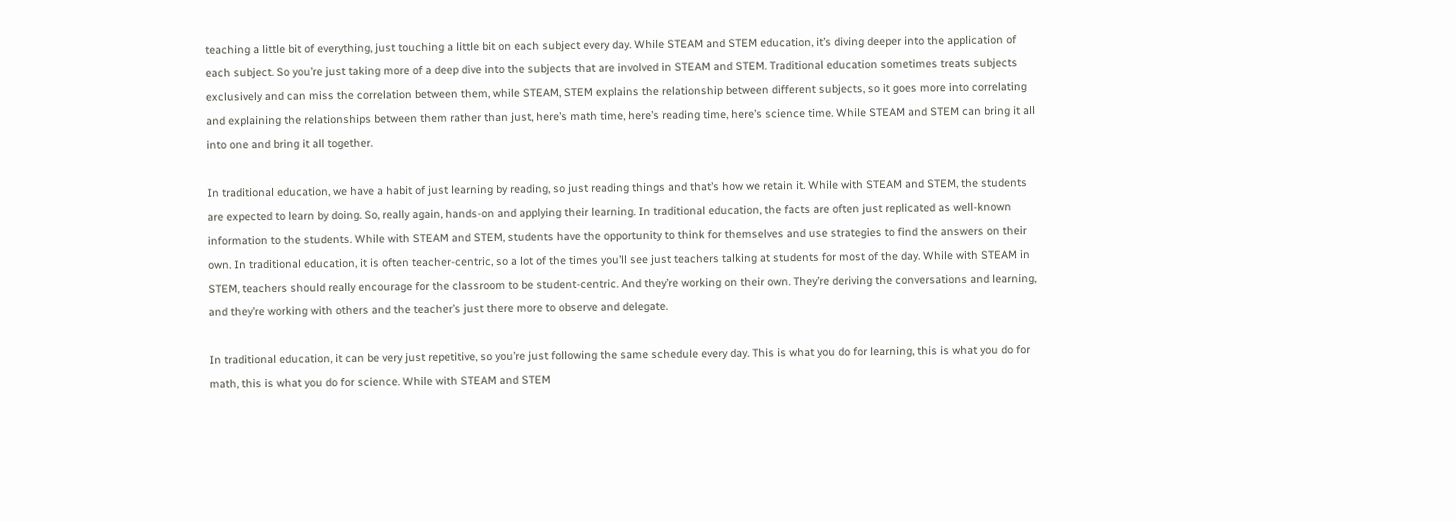teaching a little bit of everything, just touching a little bit on each subject every day. While STEAM and STEM education, it’s diving deeper into the application of each subject. So you’re just taking more of a deep dive into the subjects that are involved in STEAM and STEM. Traditional education sometimes treats subjects exclusively and can miss the correlation between them, while STEAM, STEM explains the relationship between different subjects, so it goes more into correlating and explaining the relationships between them rather than just, here’s math time, here’s reading time, here’s science time. While STEAM and STEM can bring it all into one and bring it all together.

In traditional education, we have a habit of just learning by reading, so just reading things and that’s how we retain it. While with STEAM and STEM, the students are expected to learn by doing. So, really again, hands-on and applying their learning. In traditional education, the facts are often just replicated as well-known information to the students. While with STEAM and STEM, students have the opportunity to think for themselves and use strategies to find the answers on their own. In traditional education, it is often teacher-centric, so a lot of the times you’ll see just teachers talking at students for most of the day. While with STEAM in STEM, teachers should really encourage for the classroom to be student-centric. And they’re working on their own. They’re deriving the conversations and learning, and they’re working with others and the teacher’s just there more to observe and delegate.

In traditional education, it can be very just repetitive, so you’re just following the same schedule every day. This is what you do for learning, this is what you do for math, this is what you do for science. While with STEAM and STEM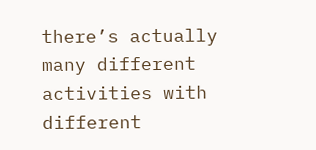there’s actually many different activities with different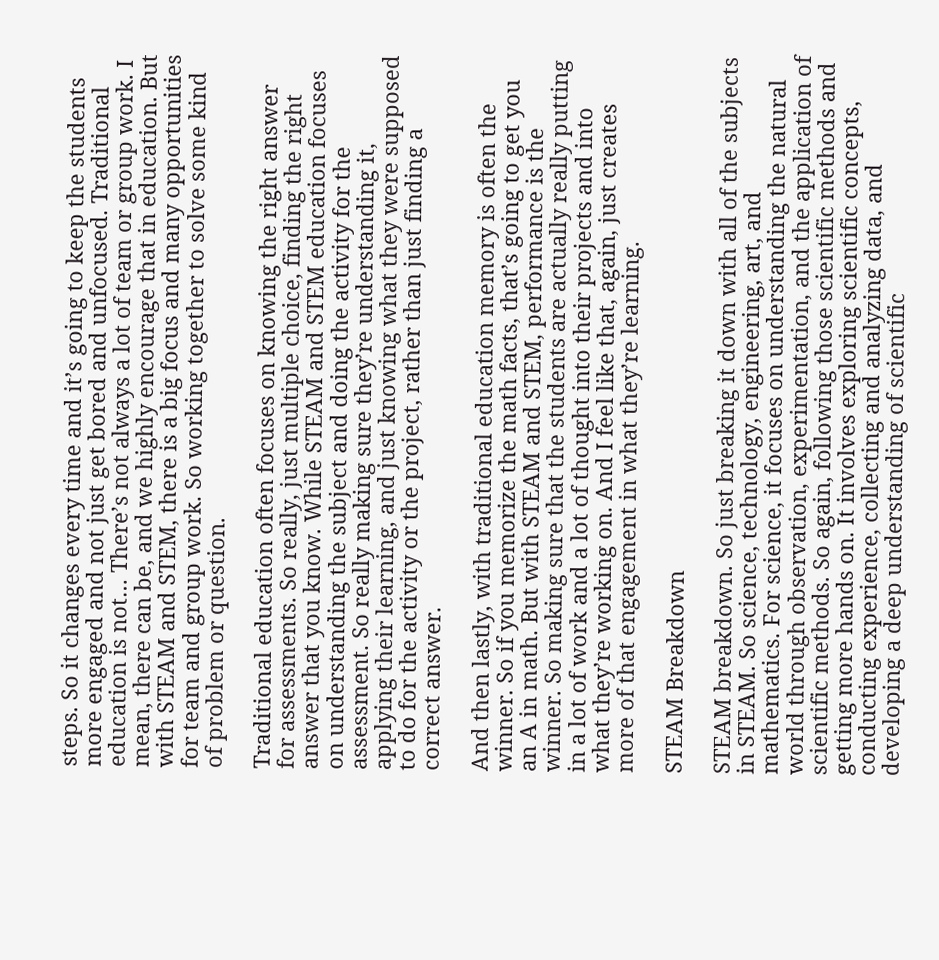steps. So it changes every time and it’s going to keep the students more engaged and not just get bored and unfocused. Traditional education is not… There’s not always a lot of team or group work. I mean, there can be, and we highly encourage that in education. But with STEAM and STEM, there is a big focus and many opportunities for team and group work. So working together to solve some kind of problem or question.

Traditional education often focuses on knowing the right answer for assessments. So really, just multiple choice, finding the right answer that you know. While STEAM and STEM education focuses on understanding the subject and doing the activity for the assessment. So really making sure they’re understanding it, applying their learning, and just knowing what they were supposed to do for the activity or the project, rather than just finding a correct answer.

And then lastly, with traditional education memory is often the winner. So if you memorize the math facts, that’s going to get you an A in math. But with STEAM and STEM, performance is the winner. So making sure that the students are actually really putting in a lot of work and a lot of thought into their projects and into what they’re working on. And I feel like that, again, just creates more of that engagement in what they’re learning.

STEAM Breakdown

STEAM breakdown. So just breaking it down with all of the subjects in STEAM. So science, technology, engineering, art, and mathematics. For science, it focuses on understanding the natural world through observation, experimentation, and the application of scientific methods. So again, following those scientific methods and getting more hands on. It involves exploring scientific concepts, conducting experience, collecting and analyzing data, and developing a deep understanding of scientific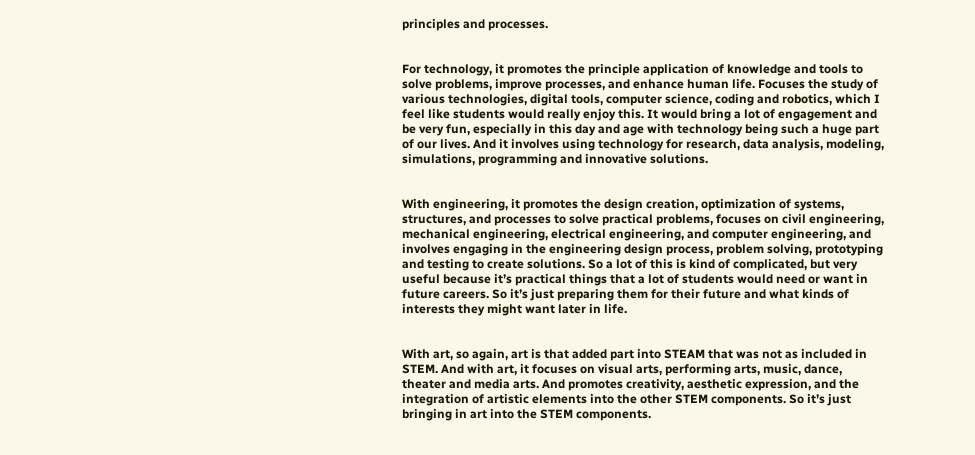principles and processes.


For technology, it promotes the principle application of knowledge and tools to solve problems, improve processes, and enhance human life. Focuses the study of various technologies, digital tools, computer science, coding and robotics, which I feel like students would really enjoy this. It would bring a lot of engagement and be very fun, especially in this day and age with technology being such a huge part of our lives. And it involves using technology for research, data analysis, modeling, simulations, programming and innovative solutions.


With engineering, it promotes the design creation, optimization of systems, structures, and processes to solve practical problems, focuses on civil engineering, mechanical engineering, electrical engineering, and computer engineering, and involves engaging in the engineering design process, problem solving, prototyping and testing to create solutions. So a lot of this is kind of complicated, but very useful because it’s practical things that a lot of students would need or want in future careers. So it’s just preparing them for their future and what kinds of interests they might want later in life.


With art, so again, art is that added part into STEAM that was not as included in STEM. And with art, it focuses on visual arts, performing arts, music, dance, theater and media arts. And promotes creativity, aesthetic expression, and the integration of artistic elements into the other STEM components. So it’s just bringing in art into the STEM components.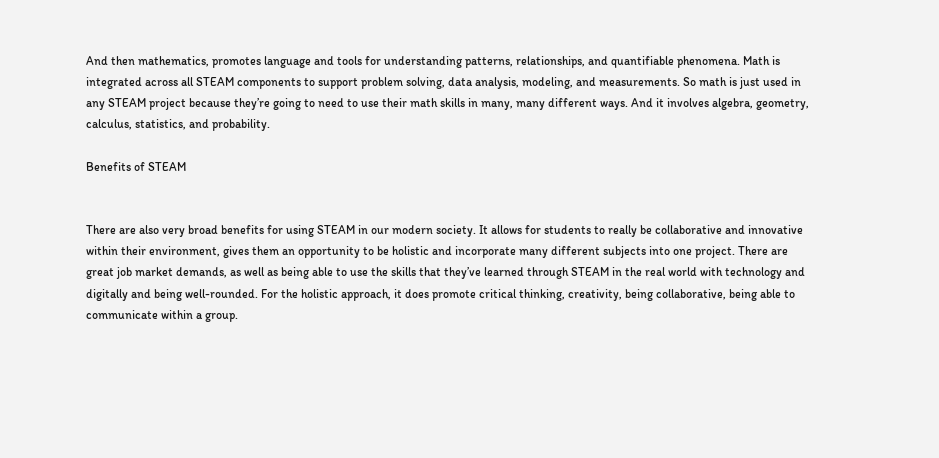And then mathematics, promotes language and tools for understanding patterns, relationships, and quantifiable phenomena. Math is integrated across all STEAM components to support problem solving, data analysis, modeling, and measurements. So math is just used in any STEAM project because they’re going to need to use their math skills in many, many different ways. And it involves algebra, geometry, calculus, statistics, and probability.

Benefits of STEAM


There are also very broad benefits for using STEAM in our modern society. It allows for students to really be collaborative and innovative within their environment, gives them an opportunity to be holistic and incorporate many different subjects into one project. There are great job market demands, as well as being able to use the skills that they’ve learned through STEAM in the real world with technology and digitally and being well-rounded. For the holistic approach, it does promote critical thinking, creativity, being collaborative, being able to communicate within a group.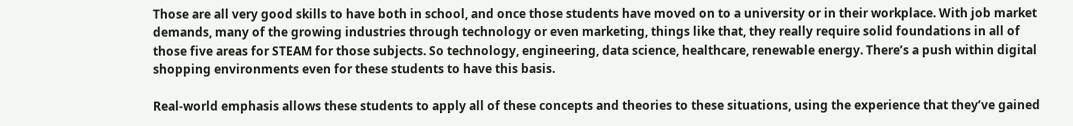Those are all very good skills to have both in school, and once those students have moved on to a university or in their workplace. With job market demands, many of the growing industries through technology or even marketing, things like that, they really require solid foundations in all of those five areas for STEAM for those subjects. So technology, engineering, data science, healthcare, renewable energy. There’s a push within digital shopping environments even for these students to have this basis.

Real-world emphasis allows these students to apply all of these concepts and theories to these situations, using the experience that they’ve gained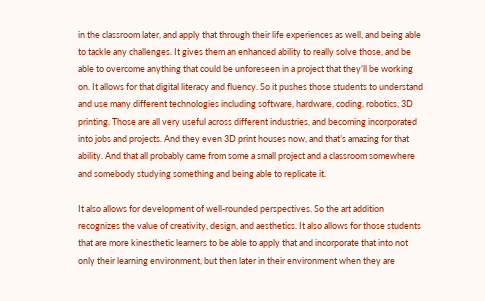in the classroom later, and apply that through their life experiences as well, and being able to tackle any challenges. It gives them an enhanced ability to really solve those, and be able to overcome anything that could be unforeseen in a project that they’ll be working on. It allows for that digital literacy and fluency. So it pushes those students to understand and use many different technologies including software, hardware, coding, robotics, 3D printing. Those are all very useful across different industries, and becoming incorporated into jobs and projects. And they even 3D print houses now, and that’s amazing for that ability. And that all probably came from some a small project and a classroom somewhere and somebody studying something and being able to replicate it.

It also allows for development of well-rounded perspectives. So the art addition recognizes the value of creativity, design, and aesthetics. It also allows for those students that are more kinesthetic learners to be able to apply that and incorporate that into not only their learning environment, but then later in their environment when they are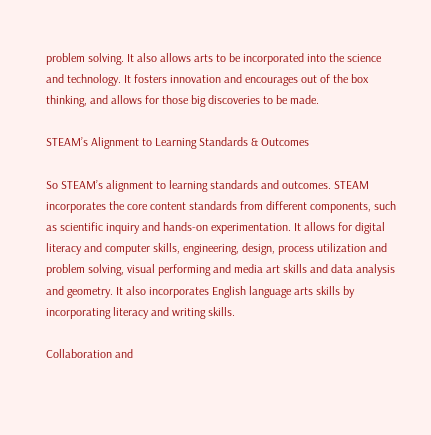problem solving. It also allows arts to be incorporated into the science and technology. It fosters innovation and encourages out of the box thinking, and allows for those big discoveries to be made.

STEAM’s Alignment to Learning Standards & Outcomes

So STEAM’s alignment to learning standards and outcomes. STEAM incorporates the core content standards from different components, such as scientific inquiry and hands-on experimentation. It allows for digital literacy and computer skills, engineering, design, process utilization and problem solving, visual performing and media art skills and data analysis and geometry. It also incorporates English language arts skills by incorporating literacy and writing skills.

Collaboration and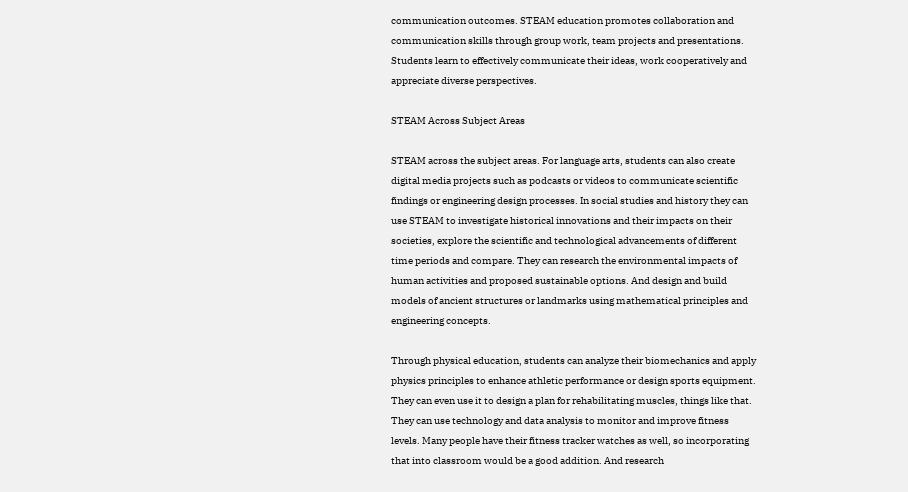communication outcomes. STEAM education promotes collaboration and communication skills through group work, team projects and presentations. Students learn to effectively communicate their ideas, work cooperatively and appreciate diverse perspectives.

STEAM Across Subject Areas

STEAM across the subject areas. For language arts, students can also create digital media projects such as podcasts or videos to communicate scientific findings or engineering design processes. In social studies and history they can use STEAM to investigate historical innovations and their impacts on their societies, explore the scientific and technological advancements of different time periods and compare. They can research the environmental impacts of human activities and proposed sustainable options. And design and build models of ancient structures or landmarks using mathematical principles and engineering concepts.

Through physical education, students can analyze their biomechanics and apply physics principles to enhance athletic performance or design sports equipment. They can even use it to design a plan for rehabilitating muscles, things like that. They can use technology and data analysis to monitor and improve fitness levels. Many people have their fitness tracker watches as well, so incorporating that into classroom would be a good addition. And research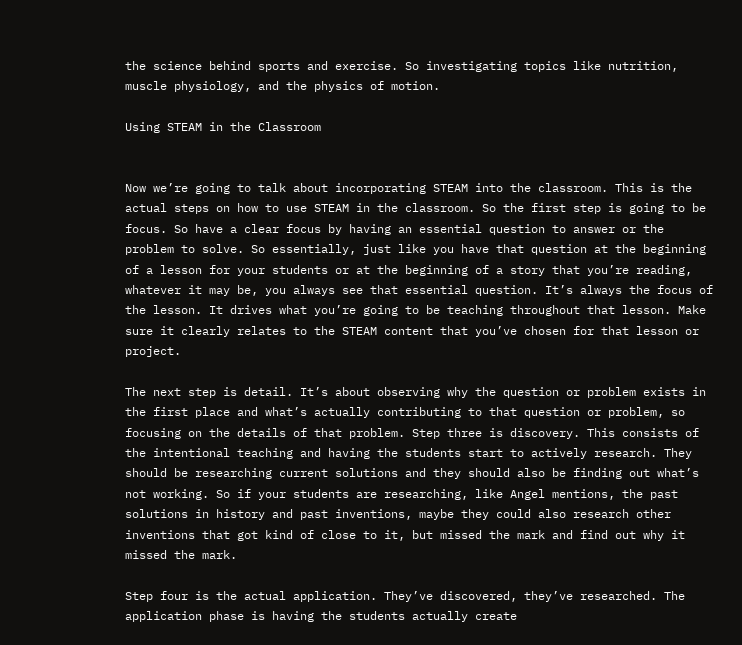the science behind sports and exercise. So investigating topics like nutrition, muscle physiology, and the physics of motion.

Using STEAM in the Classroom


Now we’re going to talk about incorporating STEAM into the classroom. This is the actual steps on how to use STEAM in the classroom. So the first step is going to be focus. So have a clear focus by having an essential question to answer or the problem to solve. So essentially, just like you have that question at the beginning of a lesson for your students or at the beginning of a story that you’re reading, whatever it may be, you always see that essential question. It’s always the focus of the lesson. It drives what you’re going to be teaching throughout that lesson. Make sure it clearly relates to the STEAM content that you’ve chosen for that lesson or project.

The next step is detail. It’s about observing why the question or problem exists in the first place and what’s actually contributing to that question or problem, so focusing on the details of that problem. Step three is discovery. This consists of the intentional teaching and having the students start to actively research. They should be researching current solutions and they should also be finding out what’s not working. So if your students are researching, like Angel mentions, the past solutions in history and past inventions, maybe they could also research other inventions that got kind of close to it, but missed the mark and find out why it missed the mark.

Step four is the actual application. They’ve discovered, they’ve researched. The application phase is having the students actually create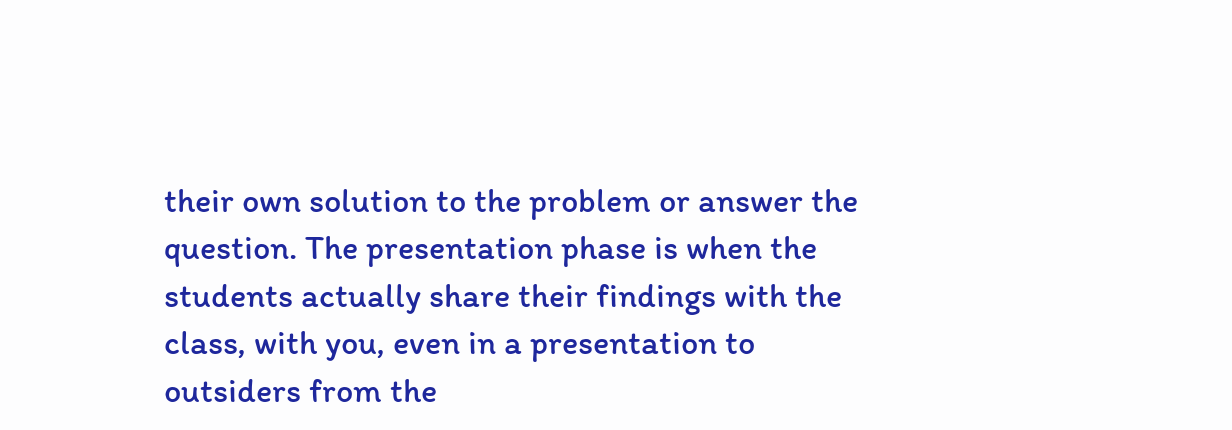their own solution to the problem or answer the question. The presentation phase is when the students actually share their findings with the class, with you, even in a presentation to outsiders from the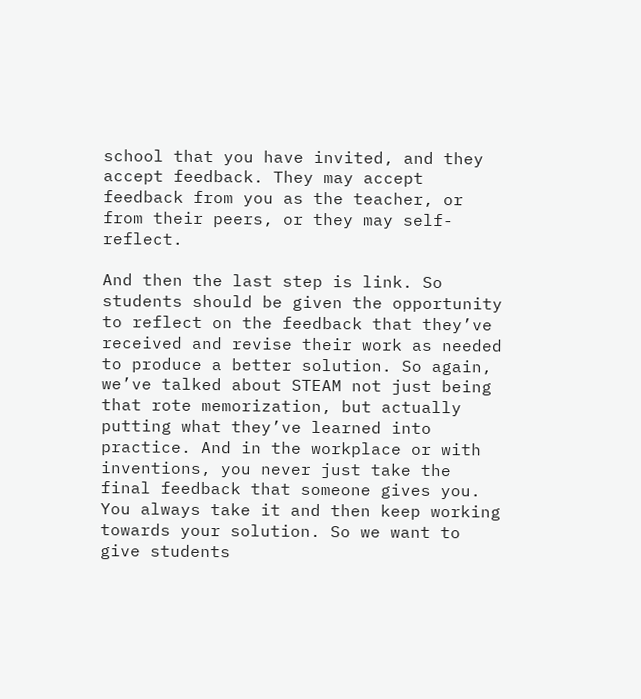school that you have invited, and they accept feedback. They may accept feedback from you as the teacher, or from their peers, or they may self-reflect.

And then the last step is link. So students should be given the opportunity to reflect on the feedback that they’ve received and revise their work as needed to produce a better solution. So again, we’ve talked about STEAM not just being that rote memorization, but actually putting what they’ve learned into practice. And in the workplace or with inventions, you never just take the final feedback that someone gives you. You always take it and then keep working towards your solution. So we want to give students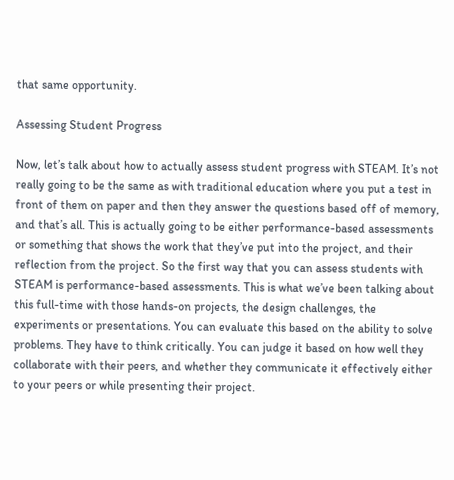that same opportunity.

Assessing Student Progress

Now, let’s talk about how to actually assess student progress with STEAM. It’s not really going to be the same as with traditional education where you put a test in front of them on paper and then they answer the questions based off of memory, and that’s all. This is actually going to be either performance-based assessments or something that shows the work that they’ve put into the project, and their reflection from the project. So the first way that you can assess students with STEAM is performance-based assessments. This is what we’ve been talking about this full-time with those hands-on projects, the design challenges, the experiments or presentations. You can evaluate this based on the ability to solve problems. They have to think critically. You can judge it based on how well they collaborate with their peers, and whether they communicate it effectively either to your peers or while presenting their project.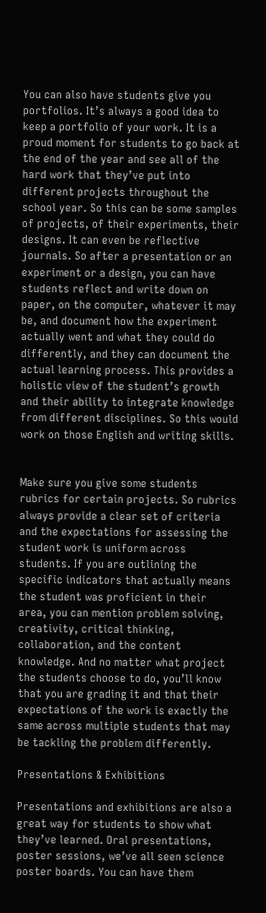You can also have students give you portfolios. It’s always a good idea to keep a portfolio of your work. It is a proud moment for students to go back at the end of the year and see all of the hard work that they’ve put into different projects throughout the school year. So this can be some samples of projects, of their experiments, their designs. It can even be reflective journals. So after a presentation or an experiment or a design, you can have students reflect and write down on paper, on the computer, whatever it may be, and document how the experiment actually went and what they could do differently, and they can document the actual learning process. This provides a holistic view of the student’s growth and their ability to integrate knowledge from different disciplines. So this would work on those English and writing skills.


Make sure you give some students rubrics for certain projects. So rubrics always provide a clear set of criteria and the expectations for assessing the student work is uniform across students. If you are outlining the specific indicators that actually means the student was proficient in their area, you can mention problem solving, creativity, critical thinking, collaboration, and the content knowledge. And no matter what project the students choose to do, you’ll know that you are grading it and that their expectations of the work is exactly the same across multiple students that may be tackling the problem differently.

Presentations & Exhibitions

Presentations and exhibitions are also a great way for students to show what they’ve learned. Oral presentations, poster sessions, we’ve all seen science poster boards. You can have them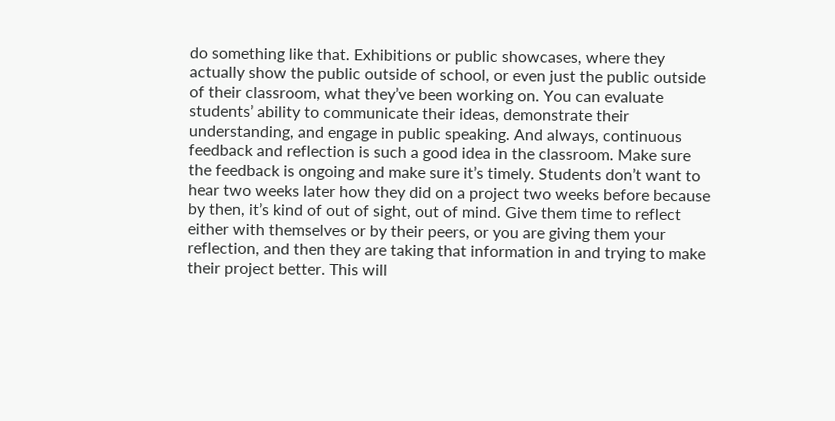do something like that. Exhibitions or public showcases, where they actually show the public outside of school, or even just the public outside of their classroom, what they’ve been working on. You can evaluate students’ ability to communicate their ideas, demonstrate their understanding, and engage in public speaking. And always, continuous feedback and reflection is such a good idea in the classroom. Make sure the feedback is ongoing and make sure it’s timely. Students don’t want to hear two weeks later how they did on a project two weeks before because by then, it’s kind of out of sight, out of mind. Give them time to reflect either with themselves or by their peers, or you are giving them your reflection, and then they are taking that information in and trying to make their project better. This will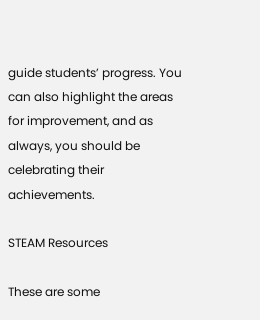guide students’ progress. You can also highlight the areas for improvement, and as always, you should be celebrating their achievements.

STEAM Resources

These are some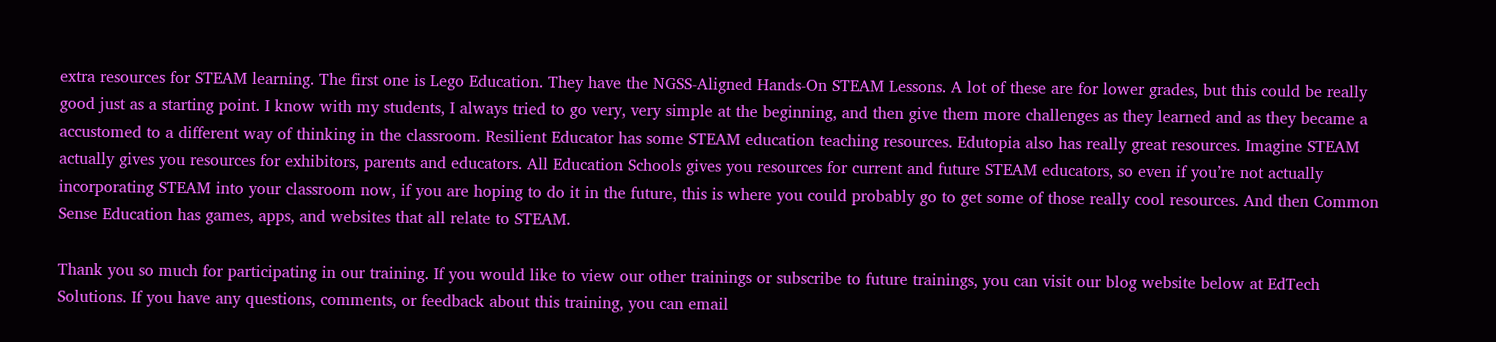extra resources for STEAM learning. The first one is Lego Education. They have the NGSS-Aligned Hands-On STEAM Lessons. A lot of these are for lower grades, but this could be really good just as a starting point. I know with my students, I always tried to go very, very simple at the beginning, and then give them more challenges as they learned and as they became a accustomed to a different way of thinking in the classroom. Resilient Educator has some STEAM education teaching resources. Edutopia also has really great resources. Imagine STEAM actually gives you resources for exhibitors, parents and educators. All Education Schools gives you resources for current and future STEAM educators, so even if you’re not actually incorporating STEAM into your classroom now, if you are hoping to do it in the future, this is where you could probably go to get some of those really cool resources. And then Common Sense Education has games, apps, and websites that all relate to STEAM.

Thank you so much for participating in our training. If you would like to view our other trainings or subscribe to future trainings, you can visit our blog website below at EdTech Solutions. If you have any questions, comments, or feedback about this training, you can email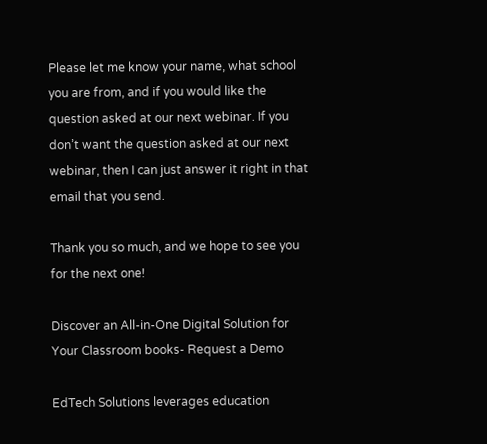Please let me know your name, what school you are from, and if you would like the question asked at our next webinar. If you don’t want the question asked at our next webinar, then I can just answer it right in that email that you send.

Thank you so much, and we hope to see you for the next one!

Discover an All-in-One Digital Solution for Your Classroom books- Request a Demo

EdTech Solutions leverages education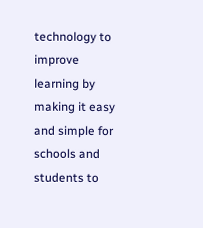technology to improve learning by making it easy and simple for schools and students to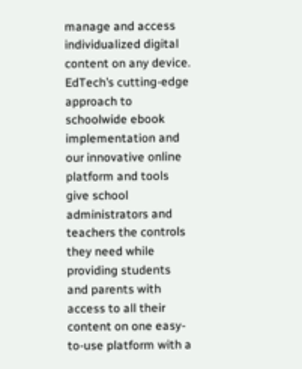manage and access individualized digital content on any device. EdTech’s cutting-edge approach to schoolwide ebook implementation and our innovative online platform and tools give school administrators and teachers the controls they need while providing students and parents with access to all their content on one easy-to-use platform with a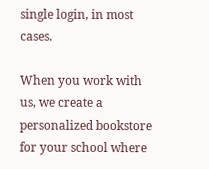single login, in most cases.

When you work with us, we create a personalized bookstore for your school where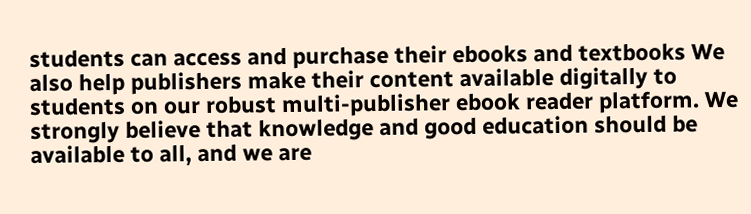students can access and purchase their ebooks and textbooks We also help publishers make their content available digitally to students on our robust multi-publisher ebook reader platform. We strongly believe that knowledge and good education should be available to all, and we are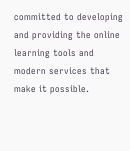committed to developing and providing the online learning tools and modern services that make it possible.